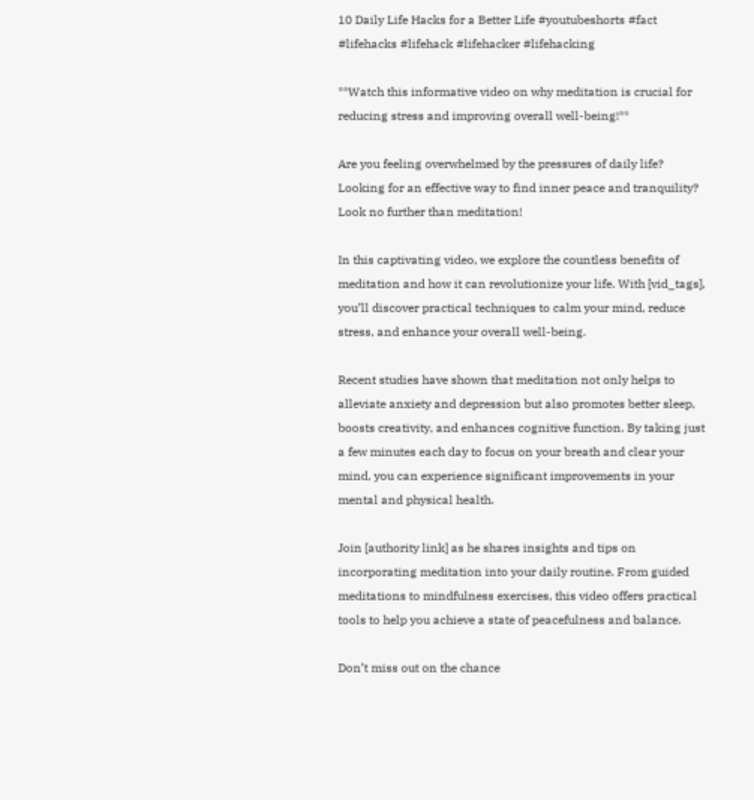10 Daily Life Hacks for a Better Life #youtubeshorts #fact #lifehacks #lifehack #lifehacker #lifehacking

**Watch this informative video on why meditation is crucial for reducing stress and improving overall well-being!**

Are you feeling overwhelmed by the pressures of daily life? Looking for an effective way to find inner peace and tranquility? Look no further than meditation!

In this captivating video, we explore the countless benefits of meditation and how it can revolutionize your life. With [vid_tags], you’ll discover practical techniques to calm your mind, reduce stress, and enhance your overall well-being.

Recent studies have shown that meditation not only helps to alleviate anxiety and depression but also promotes better sleep, boosts creativity, and enhances cognitive function. By taking just a few minutes each day to focus on your breath and clear your mind, you can experience significant improvements in your mental and physical health.

Join [authority link] as he shares insights and tips on incorporating meditation into your daily routine. From guided meditations to mindfulness exercises, this video offers practical tools to help you achieve a state of peacefulness and balance.

Don’t miss out on the chance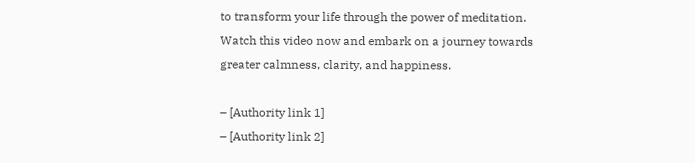to transform your life through the power of meditation. Watch this video now and embark on a journey towards greater calmness, clarity, and happiness.

– [Authority link 1]
– [Authority link 2]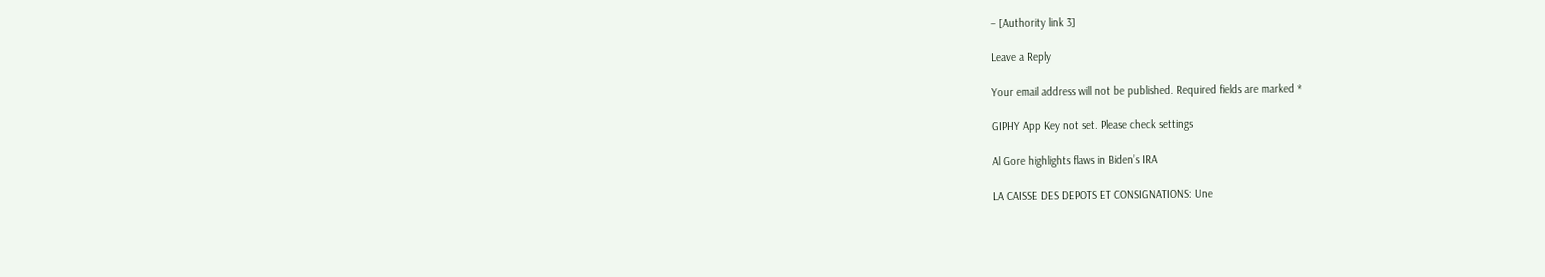– [Authority link 3]

Leave a Reply

Your email address will not be published. Required fields are marked *

GIPHY App Key not set. Please check settings

Al Gore highlights flaws in Biden’s IRA

LA CAISSE DES DEPOTS ET CONSIGNATIONS: Une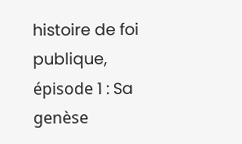histoire de foi publique, épisode 1 : Sa genèse